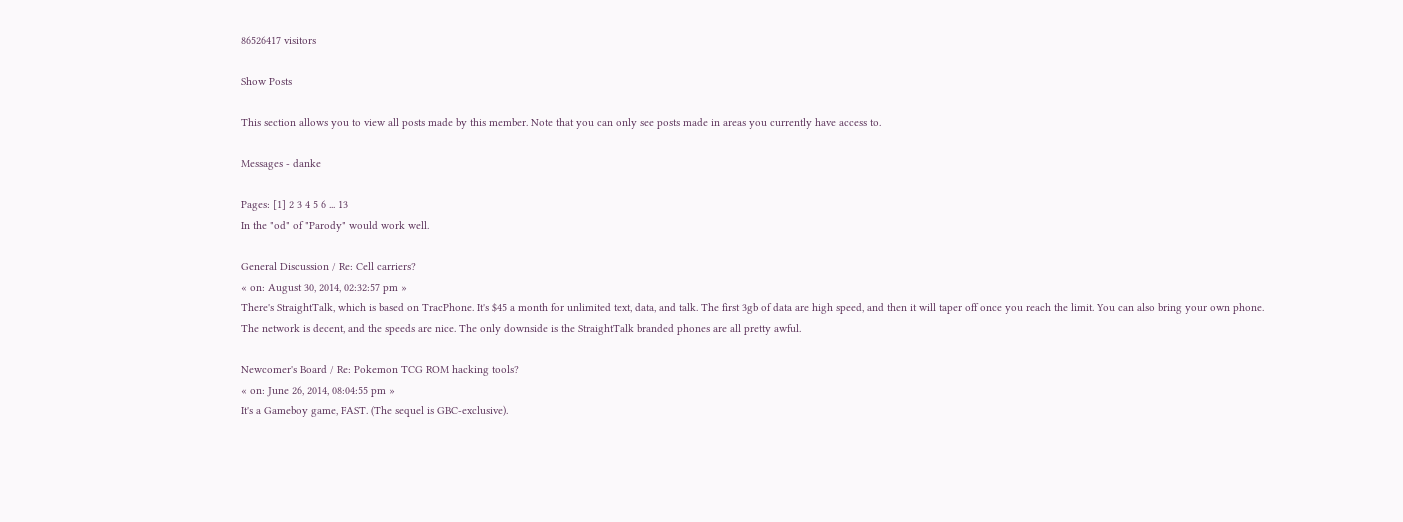86526417 visitors

Show Posts

This section allows you to view all posts made by this member. Note that you can only see posts made in areas you currently have access to.

Messages - danke

Pages: [1] 2 3 4 5 6 ... 13
In the "od" of "Parody" would work well.

General Discussion / Re: Cell carriers?
« on: August 30, 2014, 02:32:57 pm »
There's StraightTalk, which is based on TracPhone. It's $45 a month for unlimited text, data, and talk. The first 3gb of data are high speed, and then it will taper off once you reach the limit. You can also bring your own phone. The network is decent, and the speeds are nice. The only downside is the StraightTalk branded phones are all pretty awful.

Newcomer's Board / Re: Pokemon TCG ROM hacking tools?
« on: June 26, 2014, 08:04:55 pm »
It's a Gameboy game, FAST. (The sequel is GBC-exclusive).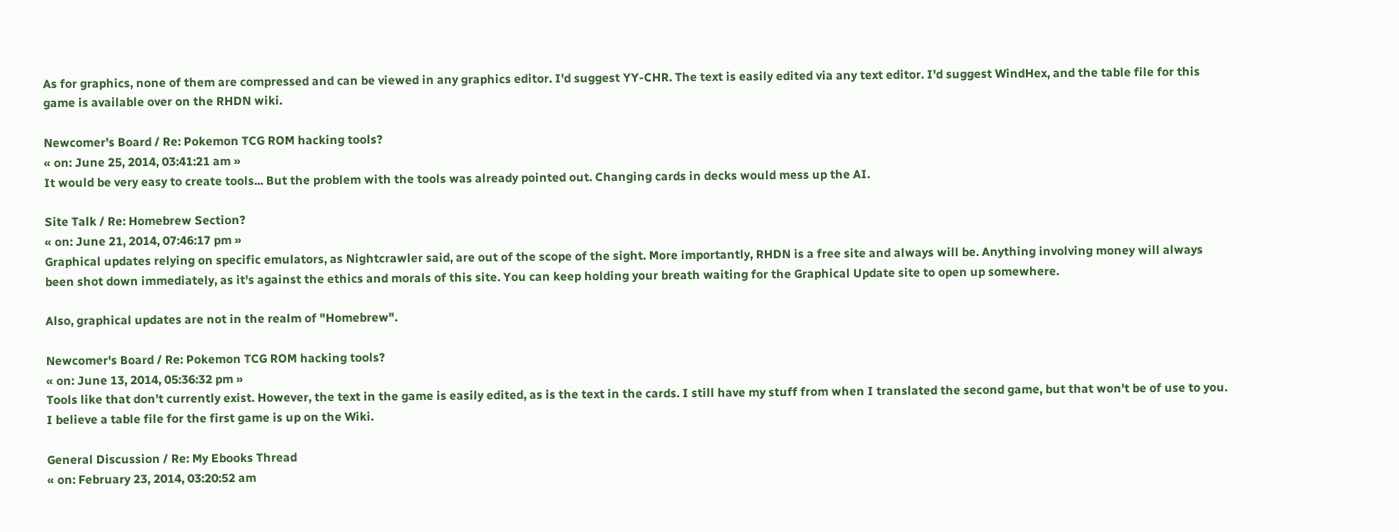As for graphics, none of them are compressed and can be viewed in any graphics editor. I'd suggest YY-CHR. The text is easily edited via any text editor. I'd suggest WindHex, and the table file for this game is available over on the RHDN wiki.

Newcomer's Board / Re: Pokemon TCG ROM hacking tools?
« on: June 25, 2014, 03:41:21 am »
It would be very easy to create tools... But the problem with the tools was already pointed out. Changing cards in decks would mess up the AI.

Site Talk / Re: Homebrew Section?
« on: June 21, 2014, 07:46:17 pm »
Graphical updates relying on specific emulators, as Nightcrawler said, are out of the scope of the sight. More importantly, RHDN is a free site and always will be. Anything involving money will always been shot down immediately, as it's against the ethics and morals of this site. You can keep holding your breath waiting for the Graphical Update site to open up somewhere.

Also, graphical updates are not in the realm of "Homebrew".

Newcomer's Board / Re: Pokemon TCG ROM hacking tools?
« on: June 13, 2014, 05:36:32 pm »
Tools like that don't currently exist. However, the text in the game is easily edited, as is the text in the cards. I still have my stuff from when I translated the second game, but that won't be of use to you. I believe a table file for the first game is up on the Wiki.

General Discussion / Re: My Ebooks Thread
« on: February 23, 2014, 03:20:52 am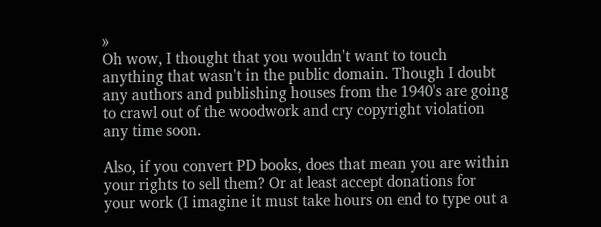»
Oh wow, I thought that you wouldn't want to touch anything that wasn't in the public domain. Though I doubt any authors and publishing houses from the 1940's are going to crawl out of the woodwork and cry copyright violation any time soon.

Also, if you convert PD books, does that mean you are within your rights to sell them? Or at least accept donations for your work (I imagine it must take hours on end to type out a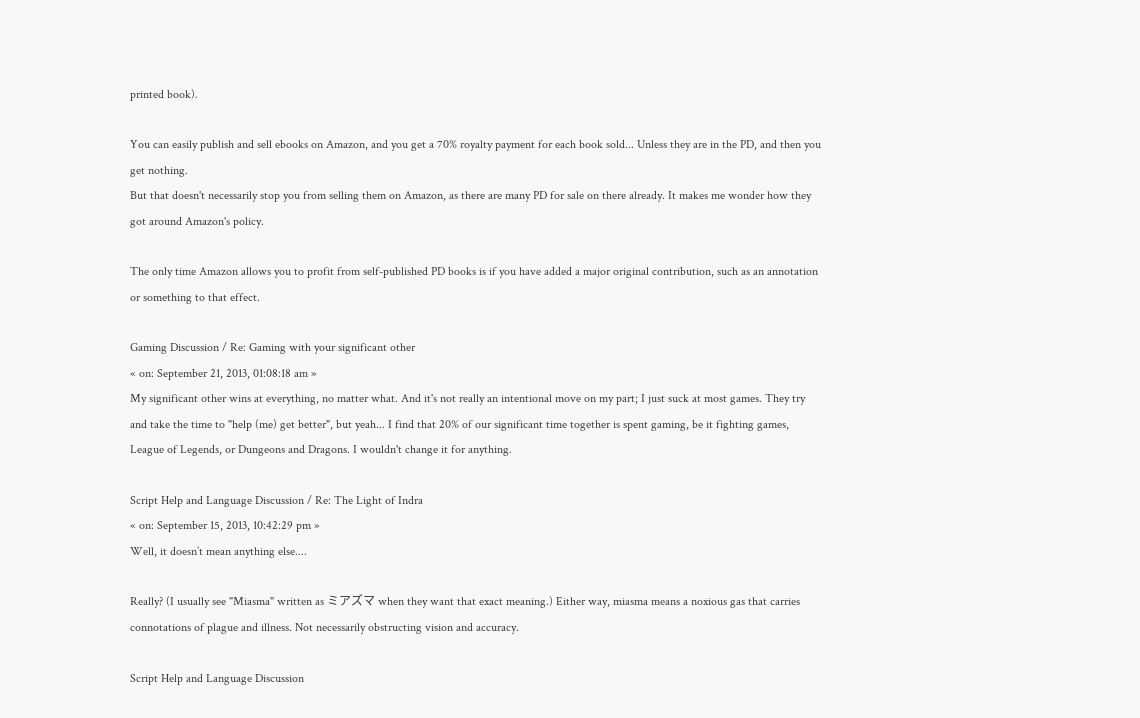printed book).

You can easily publish and sell ebooks on Amazon, and you get a 70% royalty payment for each book sold... Unless they are in the PD, and then you get nothing.
But that doesn't necessarily stop you from selling them on Amazon, as there are many PD for sale on there already. It makes me wonder how they got around Amazon's policy.

The only time Amazon allows you to profit from self-published PD books is if you have added a major original contribution, such as an annotation or something to that effect.

Gaming Discussion / Re: Gaming with your significant other
« on: September 21, 2013, 01:08:18 am »
My significant other wins at everything, no matter what. And it's not really an intentional move on my part; I just suck at most games. They try and take the time to "help (me) get better", but yeah... I find that 20% of our significant time together is spent gaming, be it fighting games, League of Legends, or Dungeons and Dragons. I wouldn't change it for anything.

Script Help and Language Discussion / Re: The Light of Indra
« on: September 15, 2013, 10:42:29 pm »
Well, it doesn’t mean anything else....

Really? (I usually see "Miasma" written as ミアズマ when they want that exact meaning.) Either way, miasma means a noxious gas that carries connotations of plague and illness. Not necessarily obstructing vision and accuracy.

Script Help and Language Discussion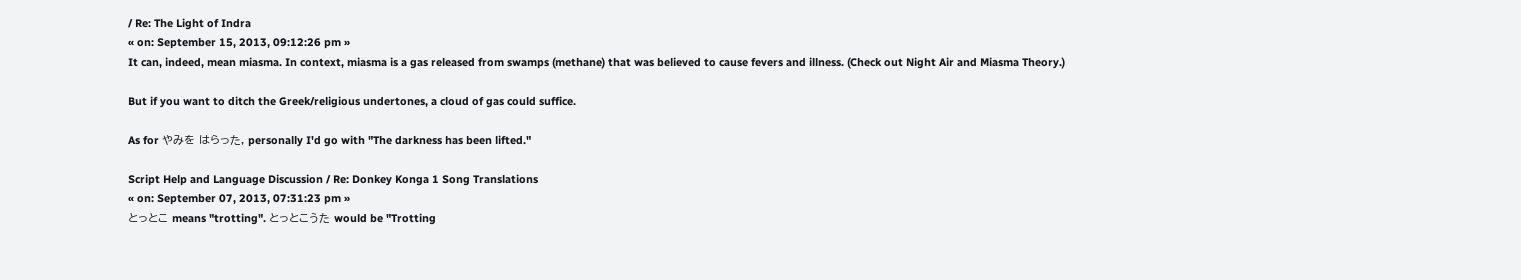/ Re: The Light of Indra
« on: September 15, 2013, 09:12:26 pm »
It can, indeed, mean miasma. In context, miasma is a gas released from swamps (methane) that was believed to cause fevers and illness. (Check out Night Air and Miasma Theory.)

But if you want to ditch the Greek/religious undertones, a cloud of gas could suffice.

As for やみを はらった, personally I'd go with "The darkness has been lifted."

Script Help and Language Discussion / Re: Donkey Konga 1 Song Translations
« on: September 07, 2013, 07:31:23 pm »
とっとこ means "trotting". とっとこうた would be "Trotting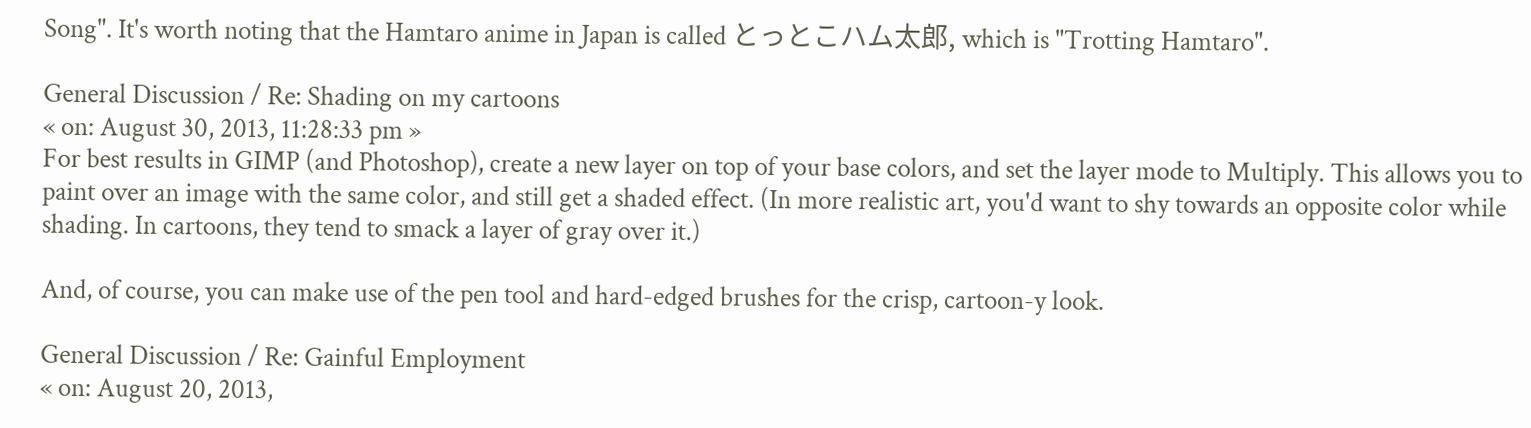Song". It's worth noting that the Hamtaro anime in Japan is called とっとこハム太郎, which is "Trotting Hamtaro".

General Discussion / Re: Shading on my cartoons
« on: August 30, 2013, 11:28:33 pm »
For best results in GIMP (and Photoshop), create a new layer on top of your base colors, and set the layer mode to Multiply. This allows you to paint over an image with the same color, and still get a shaded effect. (In more realistic art, you'd want to shy towards an opposite color while shading. In cartoons, they tend to smack a layer of gray over it.)

And, of course, you can make use of the pen tool and hard-edged brushes for the crisp, cartoon-y look.

General Discussion / Re: Gainful Employment
« on: August 20, 2013,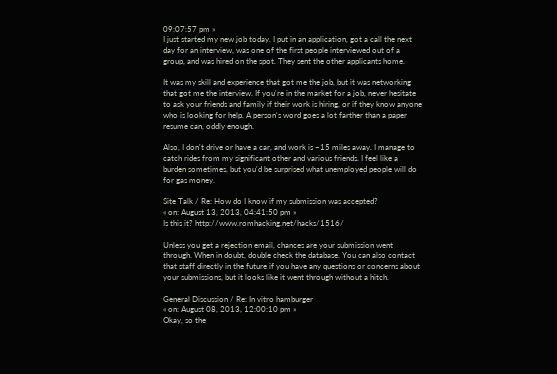09:07:57 pm »
I just started my new job today. I put in an application, got a call the next day for an interview, was one of the first people interviewed out of a group, and was hired on the spot. They sent the other applicants home.

It was my skill and experience that got me the job, but it was networking that got me the interview. If you're in the market for a job, never hesitate to ask your friends and family if their work is hiring, or if they know anyone who is looking for help. A person's word goes a lot farther than a paper resume can, oddly enough.

Also, I don't drive or have a car, and work is ~15 miles away. I manage to catch rides from my significant other and various friends. I feel like a burden sometimes, but you'd be surprised what unemployed people will do for gas money.

Site Talk / Re: How do I know if my submission was accepted?
« on: August 13, 2013, 04:41:50 pm »
Is this it? http://www.romhacking.net/hacks/1516/

Unless you get a rejection email, chances are your submission went through. When in doubt, double check the database. You can also contact that staff directly in the future if you have any questions or concerns about your submissions, but it looks like it went through without a hitch.

General Discussion / Re: In vitro hamburger
« on: August 08, 2013, 12:00:10 pm »
Okay, so the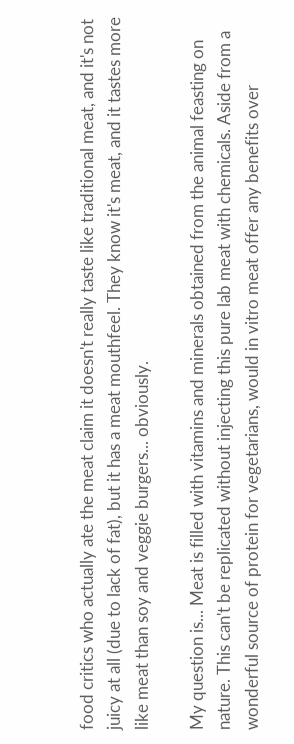food critics who actually ate the meat claim it doesn't really taste like traditional meat, and it's not juicy at all (due to lack of fat), but it has a meat mouthfeel. They know it's meat, and it tastes more like meat than soy and veggie burgers... obviously.

My question is... Meat is filled with vitamins and minerals obtained from the animal feasting on nature. This can't be replicated without injecting this pure lab meat with chemicals. Aside from a wonderful source of protein for vegetarians, would in vitro meat offer any benefits over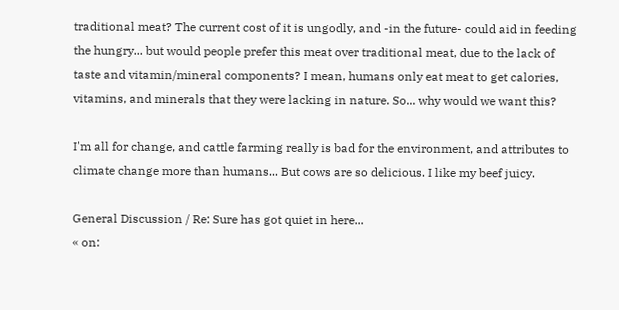traditional meat? The current cost of it is ungodly, and -in the future- could aid in feeding the hungry... but would people prefer this meat over traditional meat, due to the lack of taste and vitamin/mineral components? I mean, humans only eat meat to get calories, vitamins, and minerals that they were lacking in nature. So... why would we want this?

I'm all for change, and cattle farming really is bad for the environment, and attributes to climate change more than humans... But cows are so delicious. I like my beef juicy.

General Discussion / Re: Sure has got quiet in here...
« on: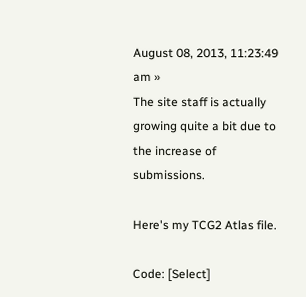August 08, 2013, 11:23:49 am »
The site staff is actually growing quite a bit due to the increase of submissions.

Here's my TCG2 Atlas file.

Code: [Select]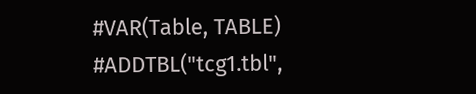#VAR(Table, TABLE)
#ADDTBL("tcg1.tbl",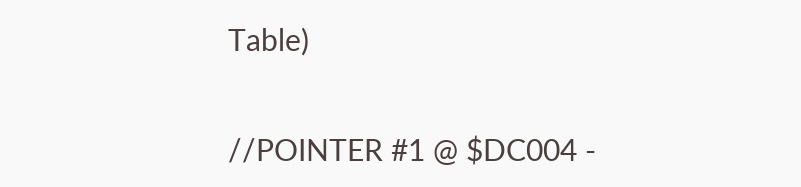Table)


//POINTER #1 @ $DC004 -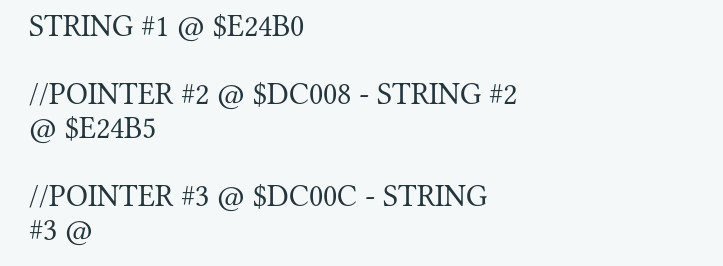STRING #1 @ $E24B0

//POINTER #2 @ $DC008 - STRING #2 @ $E24B5

//POINTER #3 @ $DC00C - STRING #3 @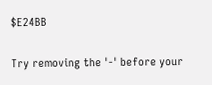$E24BB

Try removing the '-' before your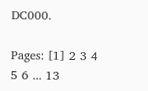DC000.

Pages: [1] 2 3 4 5 6 ... 13